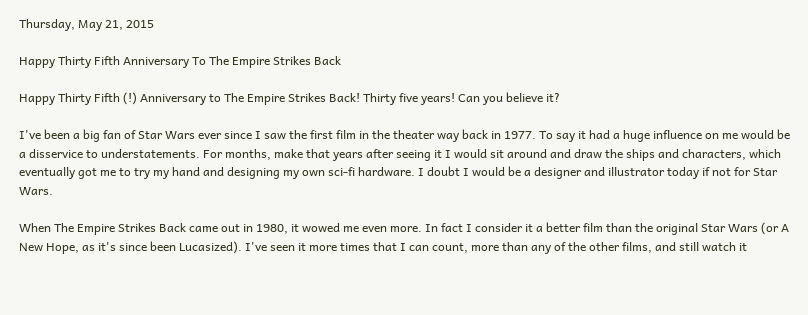Thursday, May 21, 2015

Happy Thirty Fifth Anniversary To The Empire Strikes Back

Happy Thirty Fifth (!) Anniversary to The Empire Strikes Back! Thirty five years! Can you believe it?

I've been a big fan of Star Wars ever since I saw the first film in the theater way back in 1977. To say it had a huge influence on me would be a disservice to understatements. For months, make that years after seeing it I would sit around and draw the ships and characters, which eventually got me to try my hand and designing my own sci-fi hardware. I doubt I would be a designer and illustrator today if not for Star Wars.

When The Empire Strikes Back came out in 1980, it wowed me even more. In fact I consider it a better film than the original Star Wars (or A New Hope, as it's since been Lucasized). I've seen it more times that I can count, more than any of the other films, and still watch it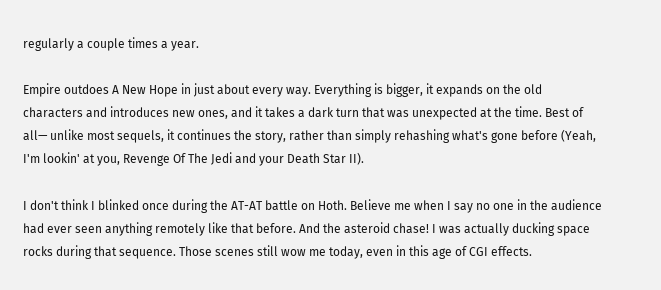regularly a couple times a year.

Empire outdoes A New Hope in just about every way. Everything is bigger, it expands on the old characters and introduces new ones, and it takes a dark turn that was unexpected at the time. Best of all— unlike most sequels, it continues the story, rather than simply rehashing what's gone before (Yeah, I'm lookin' at you, Revenge Of The Jedi and your Death Star II).

I don't think I blinked once during the AT-AT battle on Hoth. Believe me when I say no one in the audience had ever seen anything remotely like that before. And the asteroid chase! I was actually ducking space rocks during that sequence. Those scenes still wow me today, even in this age of CGI effects.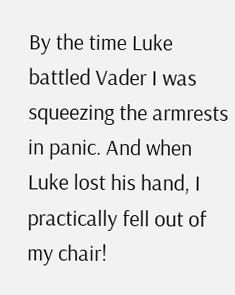By the time Luke battled Vader I was squeezing the armrests in panic. And when Luke lost his hand, I practically fell out of my chair!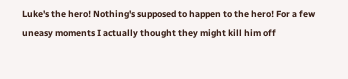Luke's the hero! Nothing's supposed to happen to the hero! For a few uneasy moments I actually thought they might kill him off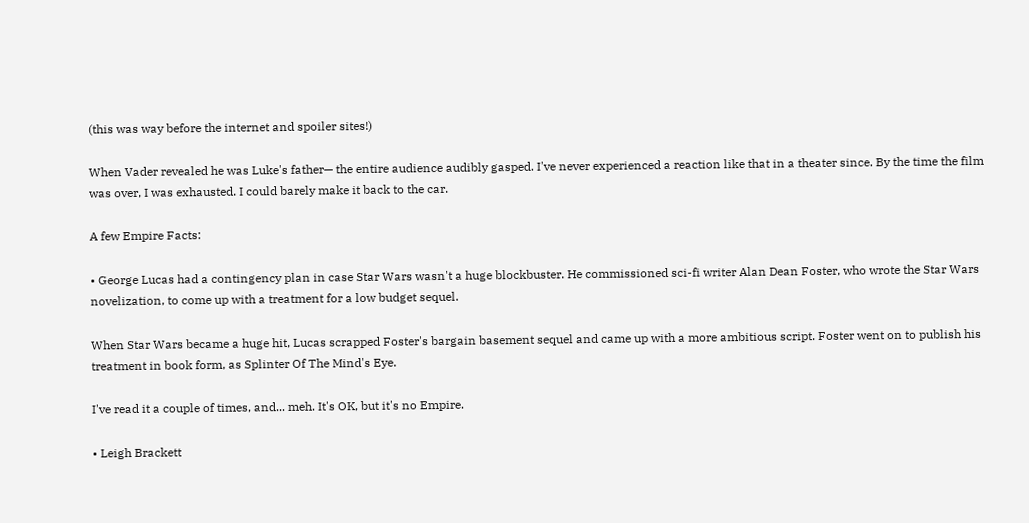(this was way before the internet and spoiler sites!)

When Vader revealed he was Luke's father— the entire audience audibly gasped. I've never experienced a reaction like that in a theater since. By the time the film was over, I was exhausted. I could barely make it back to the car.

A few Empire Facts:

• George Lucas had a contingency plan in case Star Wars wasn't a huge blockbuster. He commissioned sci-fi writer Alan Dean Foster, who wrote the Star Wars novelization, to come up with a treatment for a low budget sequel.

When Star Wars became a huge hit, Lucas scrapped Foster's bargain basement sequel and came up with a more ambitious script. Foster went on to publish his treatment in book form, as Splinter Of The Mind's Eye.

I've read it a couple of times, and... meh. It's OK, but it's no Empire.

• Leigh Brackett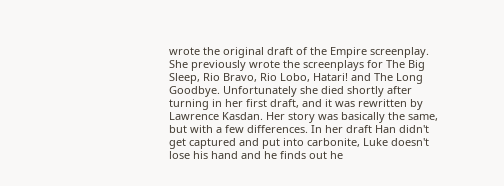wrote the original draft of the Empire screenplay. She previously wrote the screenplays for The Big Sleep, Rio Bravo, Rio Lobo, Hatari! and The Long Goodbye. Unfortunately she died shortly after turning in her first draft, and it was rewritten by Lawrence Kasdan. Her story was basically the same, but with a few differences. In her draft Han didn't get captured and put into carbonite, Luke doesn't lose his hand and he finds out he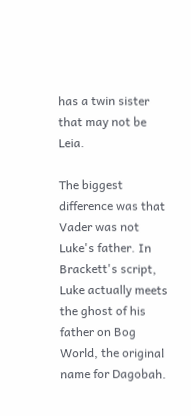has a twin sister that may not be Leia.

The biggest difference was that Vader was not Luke's father. In Brackett's script, Luke actually meets the ghost of his father on Bog World, the original name for Dagobah.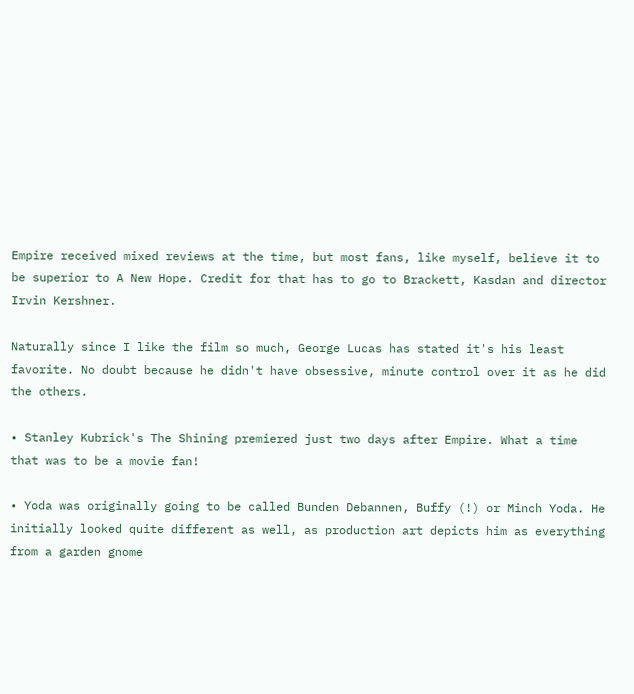Empire received mixed reviews at the time, but most fans, like myself, believe it to be superior to A New Hope. Credit for that has to go to Brackett, Kasdan and director Irvin Kershner.

Naturally since I like the film so much, George Lucas has stated it's his least favorite. No doubt because he didn't have obsessive, minute control over it as he did the others.

• Stanley Kubrick's The Shining premiered just two days after Empire. What a time that was to be a movie fan!

• Yoda was originally going to be called Bunden Debannen, Buffy (!) or Minch Yoda. He initially looked quite different as well, as production art depicts him as everything from a garden gnome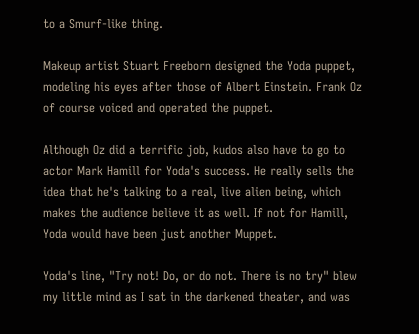to a Smurf-like thing.

Makeup artist Stuart Freeborn designed the Yoda puppet, modeling his eyes after those of Albert Einstein. Frank Oz of course voiced and operated the puppet.

Although Oz did a terrific job, kudos also have to go to actor Mark Hamill for Yoda's success. He really sells the idea that he's talking to a real, live alien being, which makes the audience believe it as well. If not for Hamill, Yoda would have been just another Muppet.

Yoda's line, "Try not! Do, or do not. There is no try" blew my little mind as I sat in the darkened theater, and was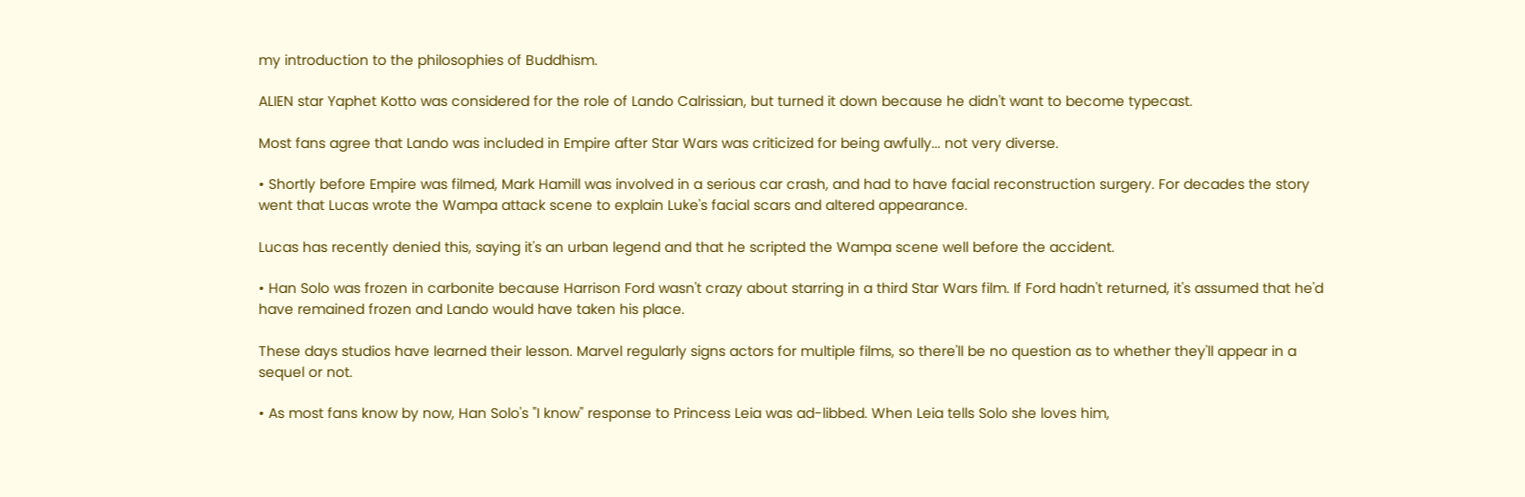my introduction to the philosophies of Buddhism.

ALIEN star Yaphet Kotto was considered for the role of Lando Calrissian, but turned it down because he didn't want to become typecast.

Most fans agree that Lando was included in Empire after Star Wars was criticized for being awfully... not very diverse.

• Shortly before Empire was filmed, Mark Hamill was involved in a serious car crash, and had to have facial reconstruction surgery. For decades the story went that Lucas wrote the Wampa attack scene to explain Luke's facial scars and altered appearance.

Lucas has recently denied this, saying it's an urban legend and that he scripted the Wampa scene well before the accident.

• Han Solo was frozen in carbonite because Harrison Ford wasn't crazy about starring in a third Star Wars film. If Ford hadn't returned, it's assumed that he'd have remained frozen and Lando would have taken his place.

These days studios have learned their lesson. Marvel regularly signs actors for multiple films, so there'll be no question as to whether they'll appear in a sequel or not.

• As most fans know by now, Han Solo's "I know" response to Princess Leia was ad-libbed. When Leia tells Solo she loves him,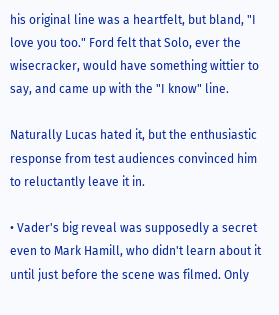his original line was a heartfelt, but bland, "I love you too." Ford felt that Solo, ever the wisecracker, would have something wittier to say, and came up with the "I know" line.

Naturally Lucas hated it, but the enthusiastic response from test audiences convinced him to reluctantly leave it in.

• Vader's big reveal was supposedly a secret even to Mark Hamill, who didn't learn about it until just before the scene was filmed. Only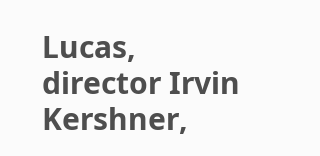Lucas, director Irvin Kershner,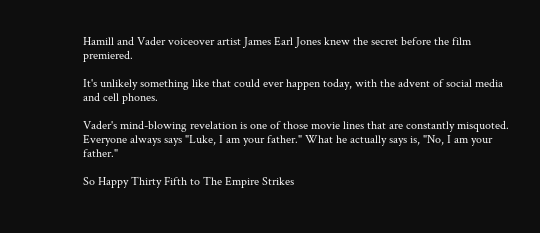Hamill and Vader voiceover artist James Earl Jones knew the secret before the film premiered.

It's unlikely something like that could ever happen today, with the advent of social media and cell phones.

Vader's mind-blowing revelation is one of those movie lines that are constantly misquoted. Everyone always says "Luke, I am your father." What he actually says is, "No, I am your father."

So Happy Thirty Fifth to The Empire Strikes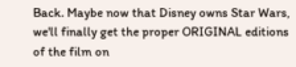Back. Maybe now that Disney owns Star Wars, we'll finally get the proper ORIGINAL editions of the film on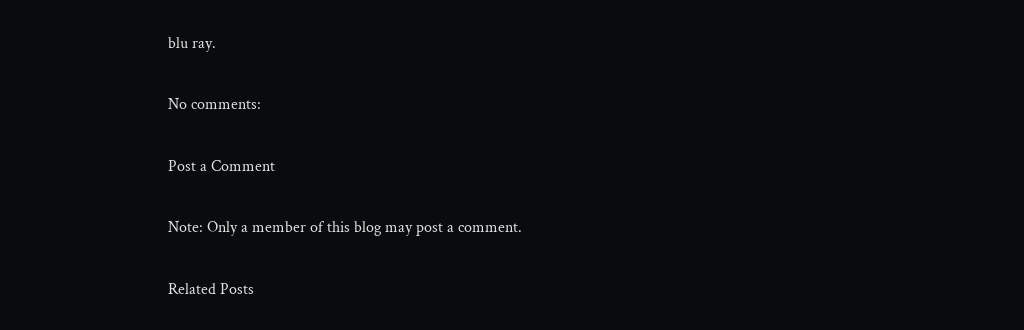blu ray.

No comments:

Post a Comment

Note: Only a member of this blog may post a comment.

Related Posts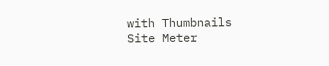with Thumbnails
Site Meter